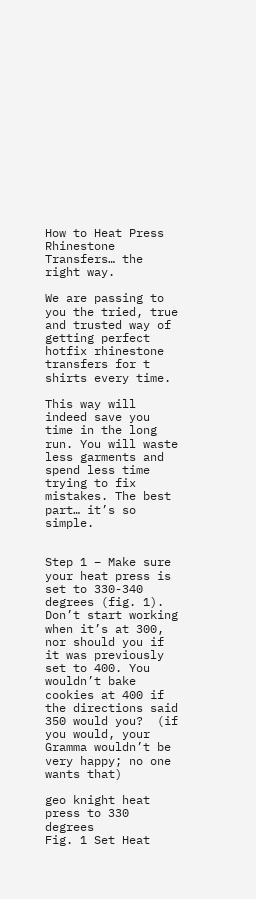How to Heat Press Rhinestone Transfers… the right way.

We are passing to you the tried, true and trusted way of getting perfect hotfix rhinestone transfers for t shirts every time.

This way will indeed save you time in the long run. You will waste less garments and spend less time trying to fix mistakes. The best part… it’s so simple.


Step 1 – Make sure your heat press is set to 330-340 degrees (fig. 1). Don’t start working when it’s at 300, nor should you if it was previously set to 400. You wouldn’t bake cookies at 400 if the directions said 350 would you?  (if you would, your Gramma wouldn’t be very happy; no one wants that)

geo knight heat press to 330 degrees
Fig. 1 Set Heat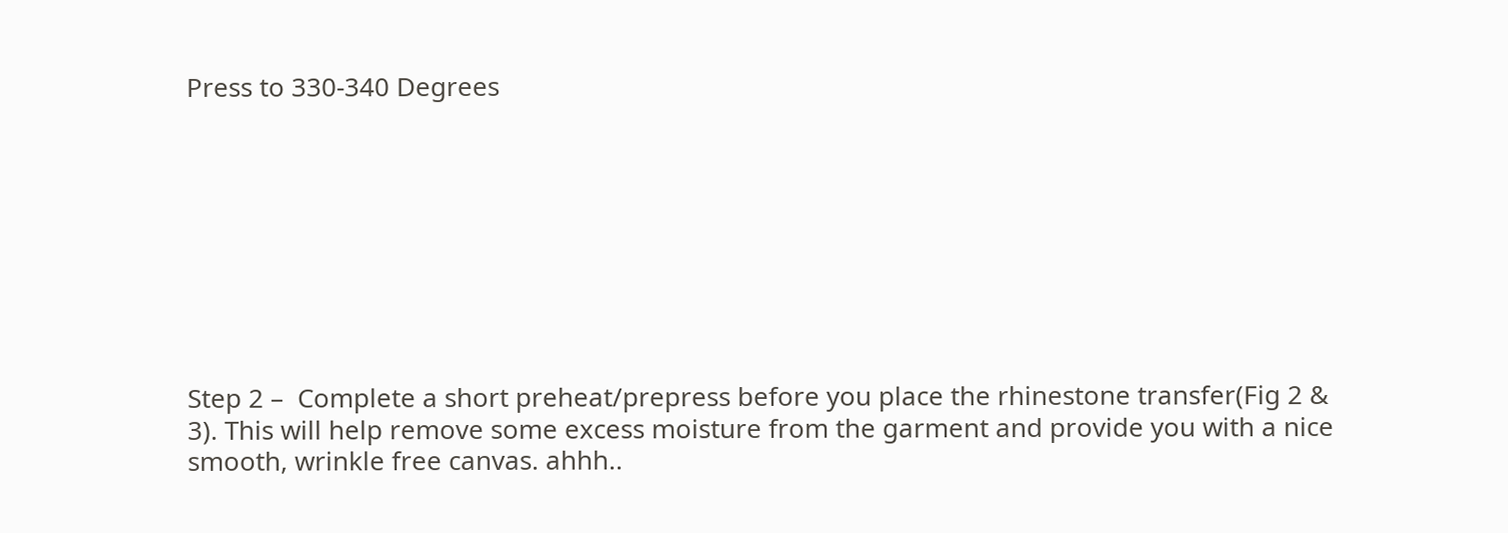Press to 330-340 Degrees









Step 2 –  Complete a short preheat/prepress before you place the rhinestone transfer(Fig 2 & 3). This will help remove some excess moisture from the garment and provide you with a nice smooth, wrinkle free canvas. ahhh..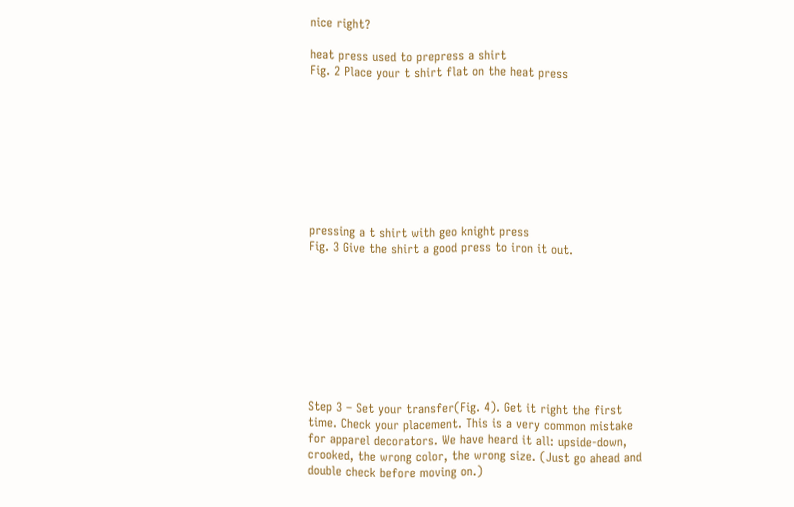nice right?

heat press used to prepress a shirt
Fig. 2 Place your t shirt flat on the heat press









pressing a t shirt with geo knight press
Fig. 3 Give the shirt a good press to iron it out.









Step 3 – Set your transfer(Fig. 4). Get it right the first time. Check your placement. This is a very common mistake for apparel decorators. We have heard it all: upside-down, crooked, the wrong color, the wrong size. (Just go ahead and double check before moving on.)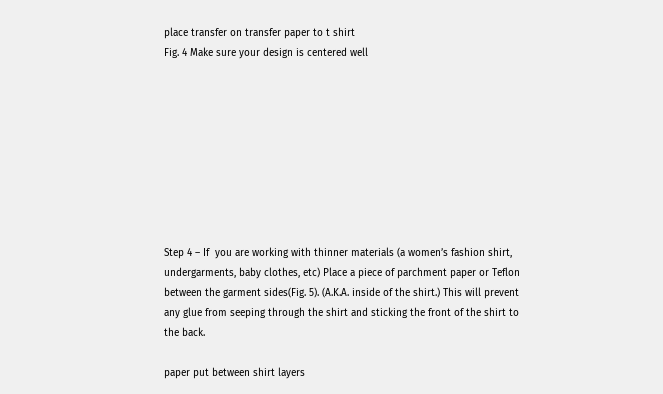place transfer on transfer paper to t shirt
Fig. 4 Make sure your design is centered well









Step 4 – If  you are working with thinner materials (a women’s fashion shirt, undergarments, baby clothes, etc) Place a piece of parchment paper or Teflon between the garment sides(Fig. 5). (A.K.A. inside of the shirt.) This will prevent any glue from seeping through the shirt and sticking the front of the shirt to the back.

paper put between shirt layers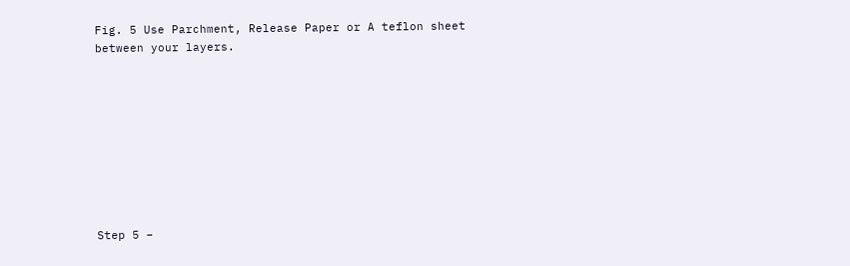Fig. 5 Use Parchment, Release Paper or A teflon sheet between your layers.









Step 5 –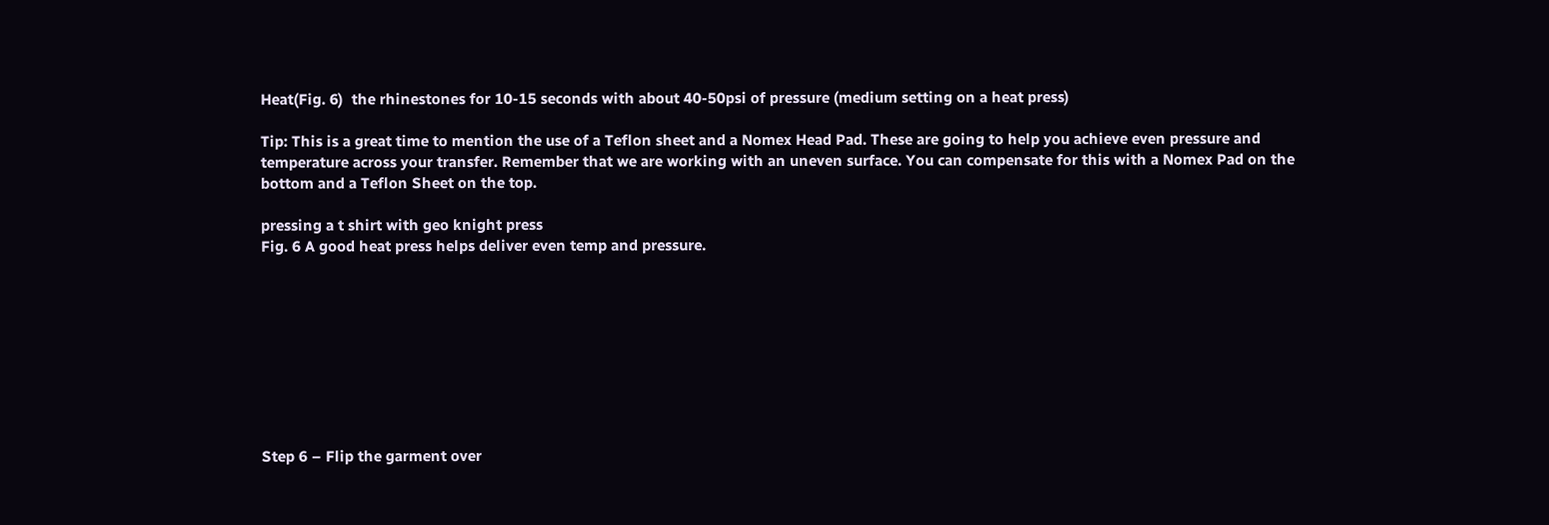Heat(Fig. 6)  the rhinestones for 10-15 seconds with about 40-50psi of pressure (medium setting on a heat press)

Tip: This is a great time to mention the use of a Teflon sheet and a Nomex Head Pad. These are going to help you achieve even pressure and temperature across your transfer. Remember that we are working with an uneven surface. You can compensate for this with a Nomex Pad on the bottom and a Teflon Sheet on the top.

pressing a t shirt with geo knight press
Fig. 6 A good heat press helps deliver even temp and pressure.









Step 6 – Flip the garment over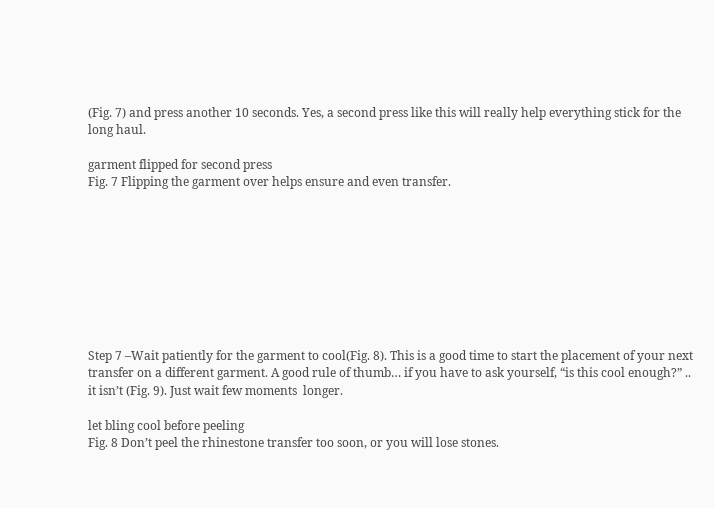(Fig. 7) and press another 10 seconds. Yes, a second press like this will really help everything stick for the long haul.

garment flipped for second press
Fig. 7 Flipping the garment over helps ensure and even transfer.









Step 7 –Wait patiently for the garment to cool(Fig. 8). This is a good time to start the placement of your next transfer on a different garment. A good rule of thumb… if you have to ask yourself, “is this cool enough?” .. it isn’t (Fig. 9). Just wait few moments  longer.

let bling cool before peeling
Fig. 8 Don’t peel the rhinestone transfer too soon, or you will lose stones.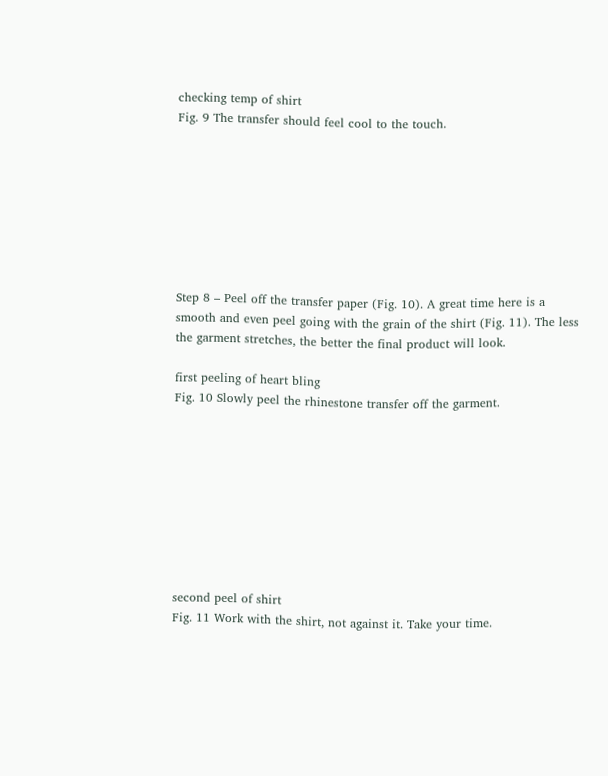checking temp of shirt
Fig. 9 The transfer should feel cool to the touch.








Step 8 – Peel off the transfer paper (Fig. 10). A great time here is a smooth and even peel going with the grain of the shirt (Fig. 11). The less the garment stretches, the better the final product will look.

first peeling of heart bling
Fig. 10 Slowly peel the rhinestone transfer off the garment.









second peel of shirt
Fig. 11 Work with the shirt, not against it. Take your time.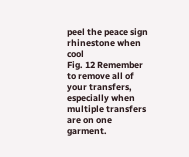peel the peace sign rhinestone when cool
Fig. 12 Remember to remove all of your transfers, especially when multiple transfers are on one garment.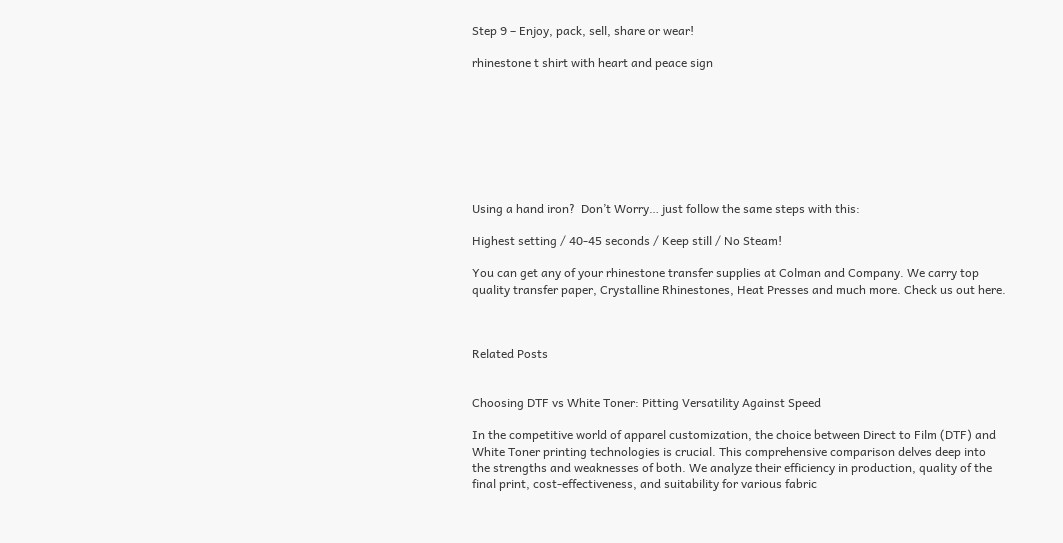Step 9 – Enjoy, pack, sell, share or wear!

rhinestone t shirt with heart and peace sign








Using a hand iron?  Don’t Worry… just follow the same steps with this:

Highest setting / 40-45 seconds / Keep still / No Steam!

You can get any of your rhinestone transfer supplies at Colman and Company. We carry top quality transfer paper, Crystalline Rhinestones, Heat Presses and much more. Check us out here.



Related Posts


Choosing DTF vs White Toner: Pitting Versatility Against Speed

In the competitive world of apparel customization, the choice between Direct to Film (DTF) and White Toner printing technologies is crucial. This comprehensive comparison delves deep into the strengths and weaknesses of both. We analyze their efficiency in production, quality of the final print, cost-effectiveness, and suitability for various fabric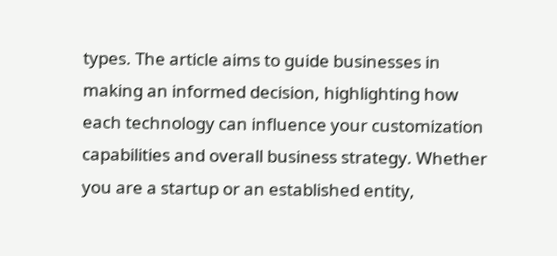types. The article aims to guide businesses in making an informed decision, highlighting how each technology can influence your customization capabilities and overall business strategy. Whether you are a startup or an established entity,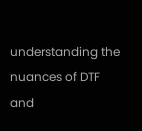understanding the nuances of DTF and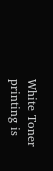White Toner printing is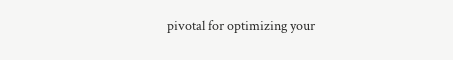pivotal for optimizing your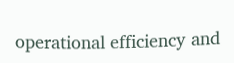operational efficiency and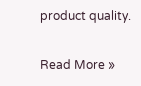product quality.

Read More »